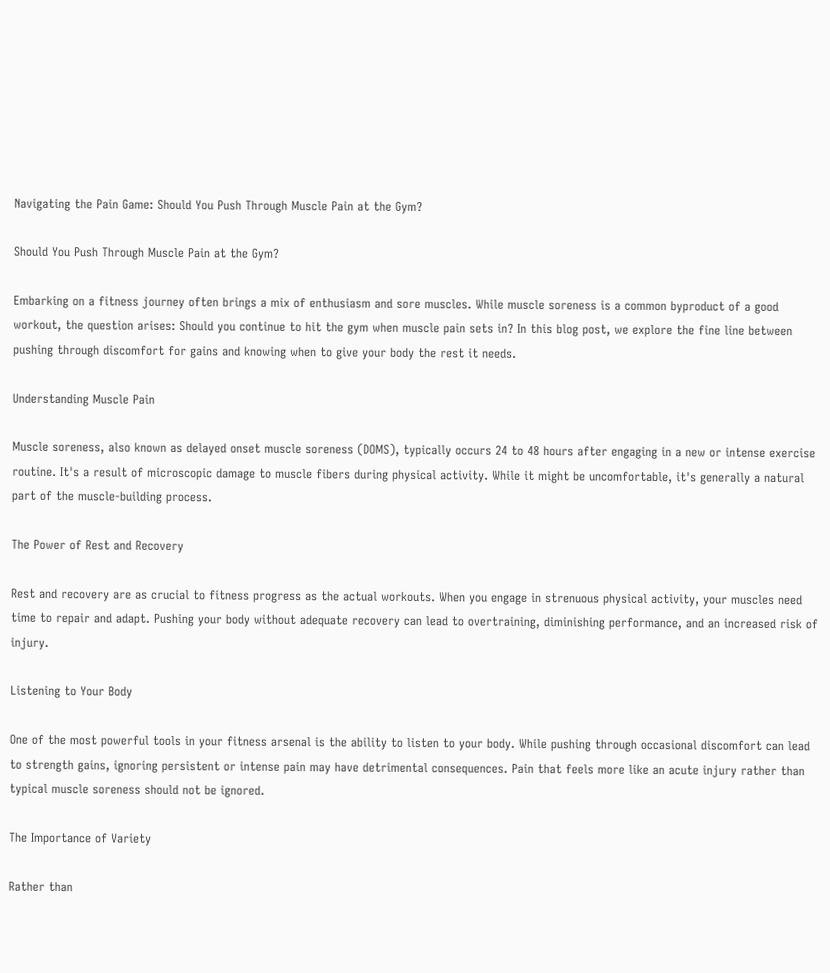Navigating the Pain Game: Should You Push Through Muscle Pain at the Gym?

Should You Push Through Muscle Pain at the Gym?

Embarking on a fitness journey often brings a mix of enthusiasm and sore muscles. While muscle soreness is a common byproduct of a good workout, the question arises: Should you continue to hit the gym when muscle pain sets in? In this blog post, we explore the fine line between pushing through discomfort for gains and knowing when to give your body the rest it needs.

Understanding Muscle Pain

Muscle soreness, also known as delayed onset muscle soreness (DOMS), typically occurs 24 to 48 hours after engaging in a new or intense exercise routine. It's a result of microscopic damage to muscle fibers during physical activity. While it might be uncomfortable, it's generally a natural part of the muscle-building process.

The Power of Rest and Recovery

Rest and recovery are as crucial to fitness progress as the actual workouts. When you engage in strenuous physical activity, your muscles need time to repair and adapt. Pushing your body without adequate recovery can lead to overtraining, diminishing performance, and an increased risk of injury.

Listening to Your Body

One of the most powerful tools in your fitness arsenal is the ability to listen to your body. While pushing through occasional discomfort can lead to strength gains, ignoring persistent or intense pain may have detrimental consequences. Pain that feels more like an acute injury rather than typical muscle soreness should not be ignored.

The Importance of Variety

Rather than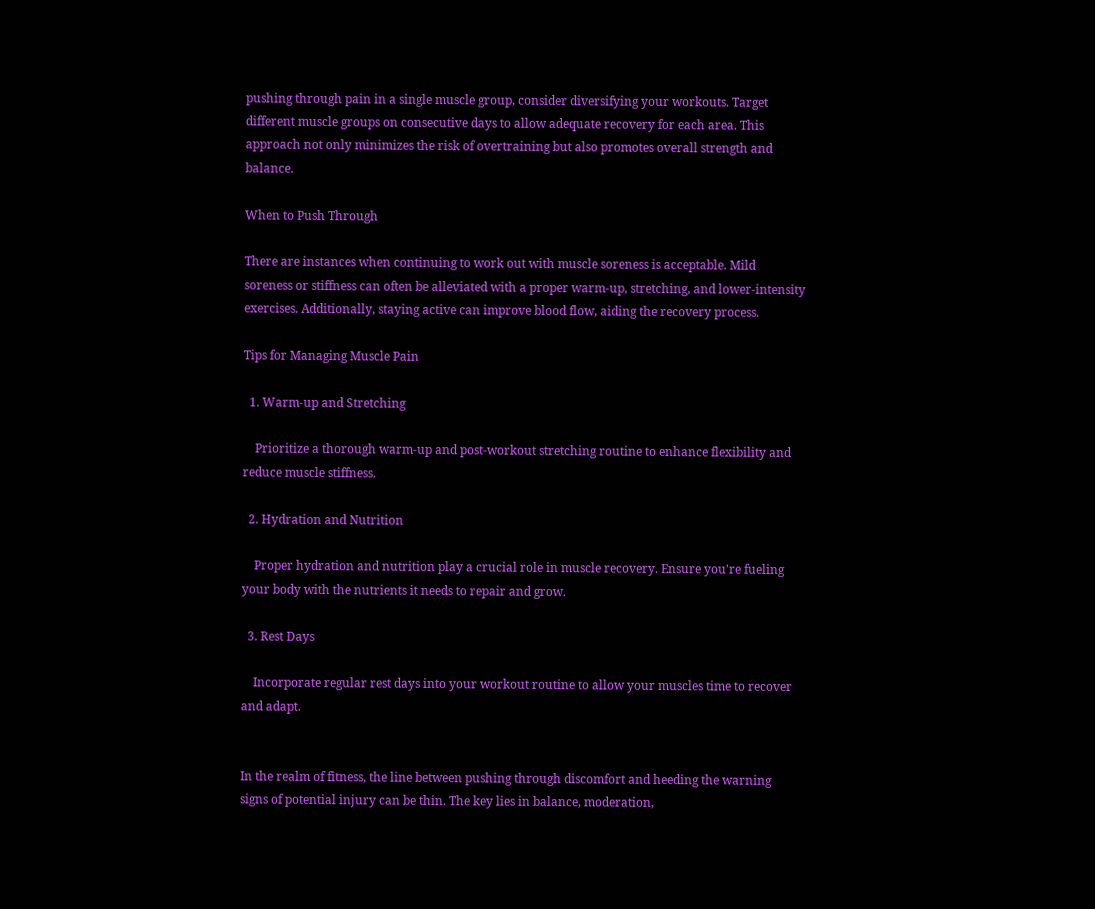pushing through pain in a single muscle group, consider diversifying your workouts. Target different muscle groups on consecutive days to allow adequate recovery for each area. This approach not only minimizes the risk of overtraining but also promotes overall strength and balance.

When to Push Through

There are instances when continuing to work out with muscle soreness is acceptable. Mild soreness or stiffness can often be alleviated with a proper warm-up, stretching, and lower-intensity exercises. Additionally, staying active can improve blood flow, aiding the recovery process.

Tips for Managing Muscle Pain

  1. Warm-up and Stretching

    Prioritize a thorough warm-up and post-workout stretching routine to enhance flexibility and reduce muscle stiffness.

  2. Hydration and Nutrition

    Proper hydration and nutrition play a crucial role in muscle recovery. Ensure you're fueling your body with the nutrients it needs to repair and grow.

  3. Rest Days

    Incorporate regular rest days into your workout routine to allow your muscles time to recover and adapt.


In the realm of fitness, the line between pushing through discomfort and heeding the warning signs of potential injury can be thin. The key lies in balance, moderation,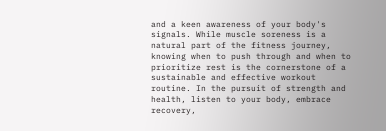and a keen awareness of your body's signals. While muscle soreness is a natural part of the fitness journey, knowing when to push through and when to prioritize rest is the cornerstone of a sustainable and effective workout routine. In the pursuit of strength and health, listen to your body, embrace recovery,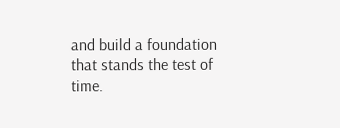and build a foundation that stands the test of time.